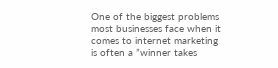One of the biggest problems most businesses face when it comes to internet marketing is often a ”winner takes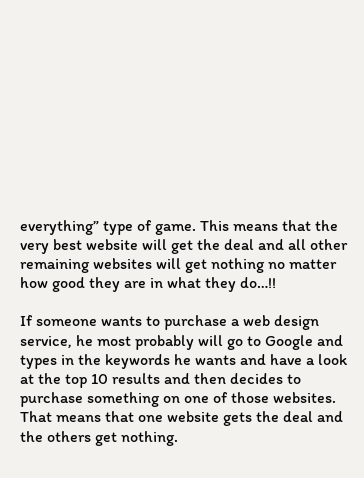everything” type of game. This means that the very best website will get the deal and all other remaining websites will get nothing no matter how good they are in what they do…!!

If someone wants to purchase a web design service, he most probably will go to Google and types in the keywords he wants and have a look at the top 10 results and then decides to purchase something on one of those websites. That means that one website gets the deal and the others get nothing.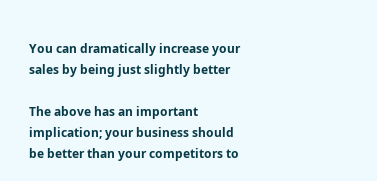You can dramatically increase your sales by being just slightly better

The above has an important implication; your business should be better than your competitors to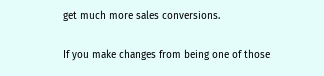get much more sales conversions.

If you make changes from being one of those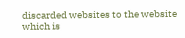discarded websites to the website which is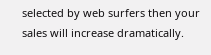selected by web surfers then your sales will increase dramatically.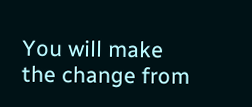You will make the change from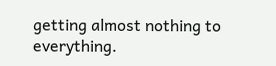getting almost nothing to everything.